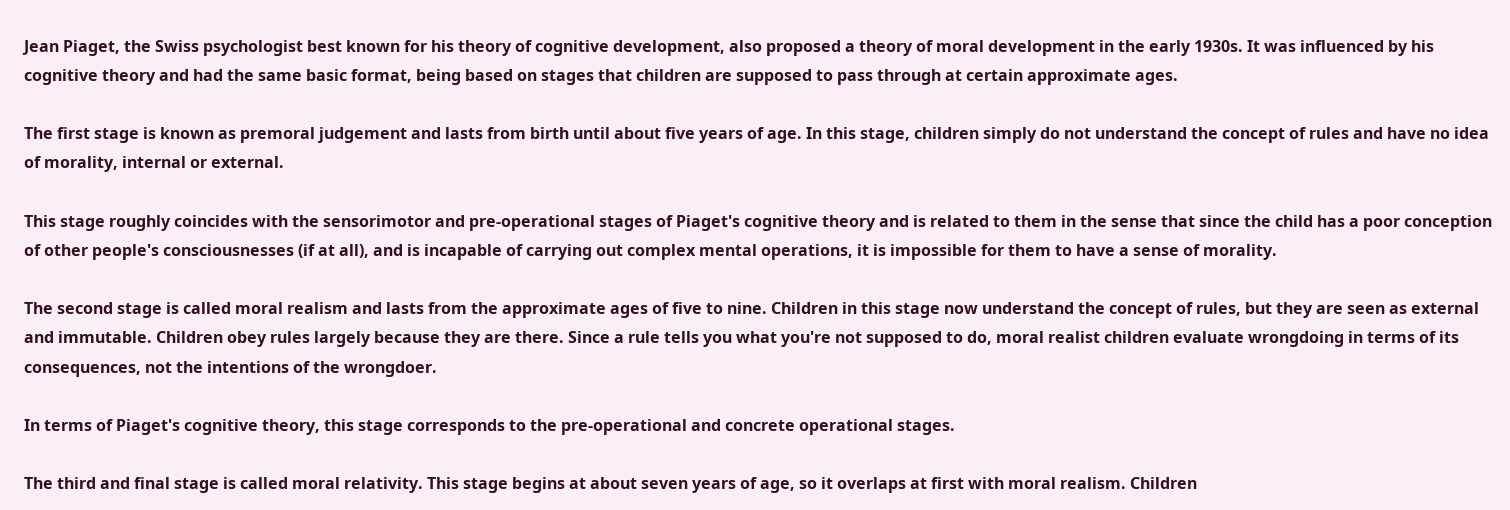Jean Piaget, the Swiss psychologist best known for his theory of cognitive development, also proposed a theory of moral development in the early 1930s. It was influenced by his cognitive theory and had the same basic format, being based on stages that children are supposed to pass through at certain approximate ages.

The first stage is known as premoral judgement and lasts from birth until about five years of age. In this stage, children simply do not understand the concept of rules and have no idea of morality, internal or external.

This stage roughly coincides with the sensorimotor and pre-operational stages of Piaget's cognitive theory and is related to them in the sense that since the child has a poor conception of other people's consciousnesses (if at all), and is incapable of carrying out complex mental operations, it is impossible for them to have a sense of morality.

The second stage is called moral realism and lasts from the approximate ages of five to nine. Children in this stage now understand the concept of rules, but they are seen as external and immutable. Children obey rules largely because they are there. Since a rule tells you what you're not supposed to do, moral realist children evaluate wrongdoing in terms of its consequences, not the intentions of the wrongdoer.

In terms of Piaget's cognitive theory, this stage corresponds to the pre-operational and concrete operational stages.

The third and final stage is called moral relativity. This stage begins at about seven years of age, so it overlaps at first with moral realism. Children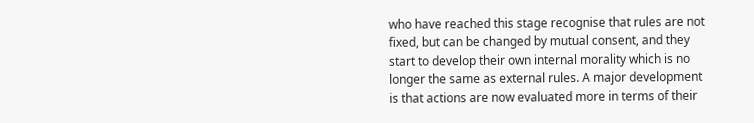who have reached this stage recognise that rules are not fixed, but can be changed by mutual consent, and they start to develop their own internal morality which is no longer the same as external rules. A major development is that actions are now evaluated more in terms of their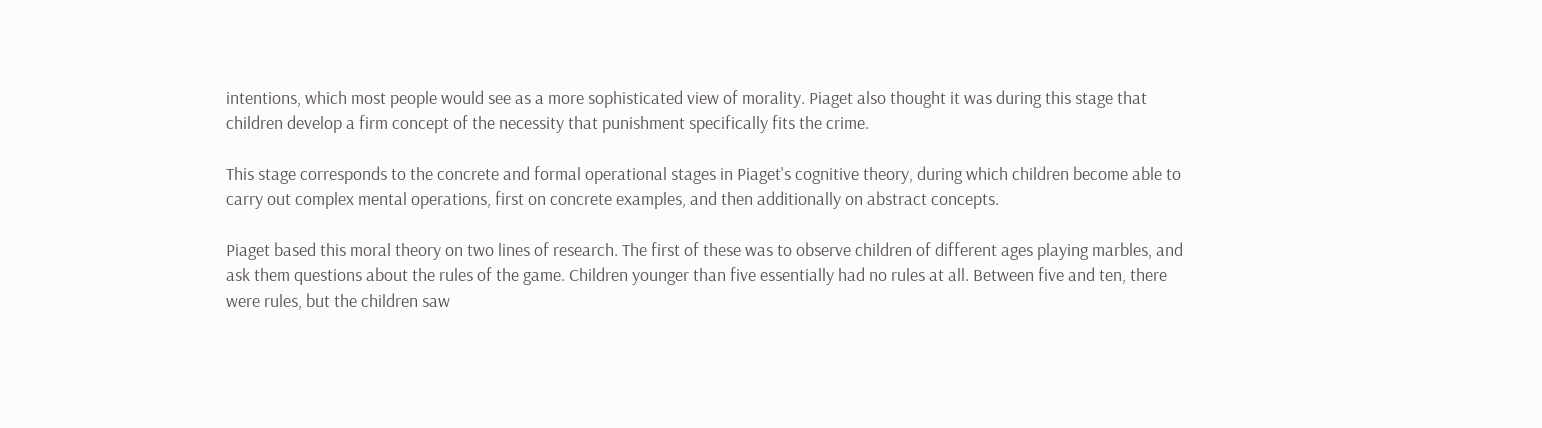intentions, which most people would see as a more sophisticated view of morality. Piaget also thought it was during this stage that children develop a firm concept of the necessity that punishment specifically fits the crime.

This stage corresponds to the concrete and formal operational stages in Piaget's cognitive theory, during which children become able to carry out complex mental operations, first on concrete examples, and then additionally on abstract concepts.

Piaget based this moral theory on two lines of research. The first of these was to observe children of different ages playing marbles, and ask them questions about the rules of the game. Children younger than five essentially had no rules at all. Between five and ten, there were rules, but the children saw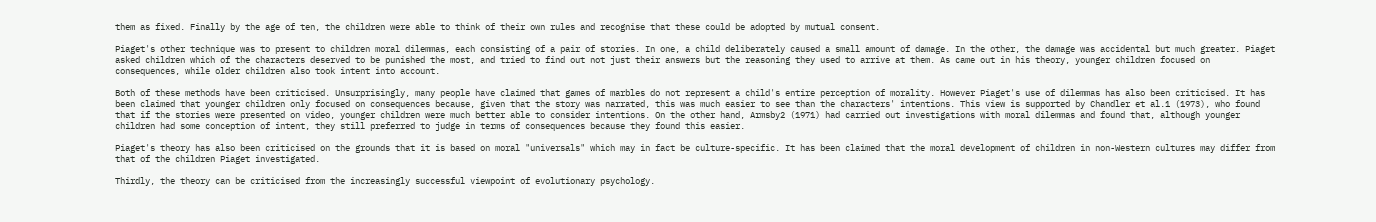them as fixed. Finally by the age of ten, the children were able to think of their own rules and recognise that these could be adopted by mutual consent.

Piaget's other technique was to present to children moral dilemmas, each consisting of a pair of stories. In one, a child deliberately caused a small amount of damage. In the other, the damage was accidental but much greater. Piaget asked children which of the characters deserved to be punished the most, and tried to find out not just their answers but the reasoning they used to arrive at them. As came out in his theory, younger children focused on consequences, while older children also took intent into account.

Both of these methods have been criticised. Unsurprisingly, many people have claimed that games of marbles do not represent a child's entire perception of morality. However Piaget's use of dilemmas has also been criticised. It has been claimed that younger children only focused on consequences because, given that the story was narrated, this was much easier to see than the characters' intentions. This view is supported by Chandler et al.1 (1973), who found that if the stories were presented on video, younger children were much better able to consider intentions. On the other hand, Armsby2 (1971) had carried out investigations with moral dilemmas and found that, although younger children had some conception of intent, they still preferred to judge in terms of consequences because they found this easier.

Piaget's theory has also been criticised on the grounds that it is based on moral "universals" which may in fact be culture-specific. It has been claimed that the moral development of children in non-Western cultures may differ from that of the children Piaget investigated.

Thirdly, the theory can be criticised from the increasingly successful viewpoint of evolutionary psychology.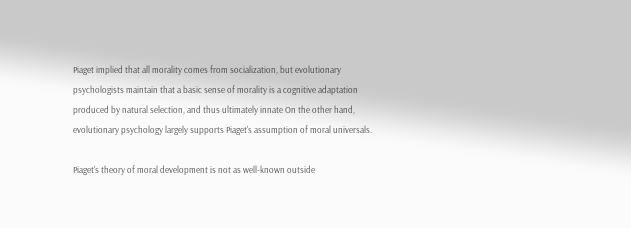Piaget implied that all morality comes from socialization, but evolutionary psychologists maintain that a basic sense of morality is a cognitive adaptation produced by natural selection, and thus ultimately innate On the other hand, evolutionary psychology largely supports Piaget's assumption of moral universals.

Piaget's theory of moral development is not as well-known outside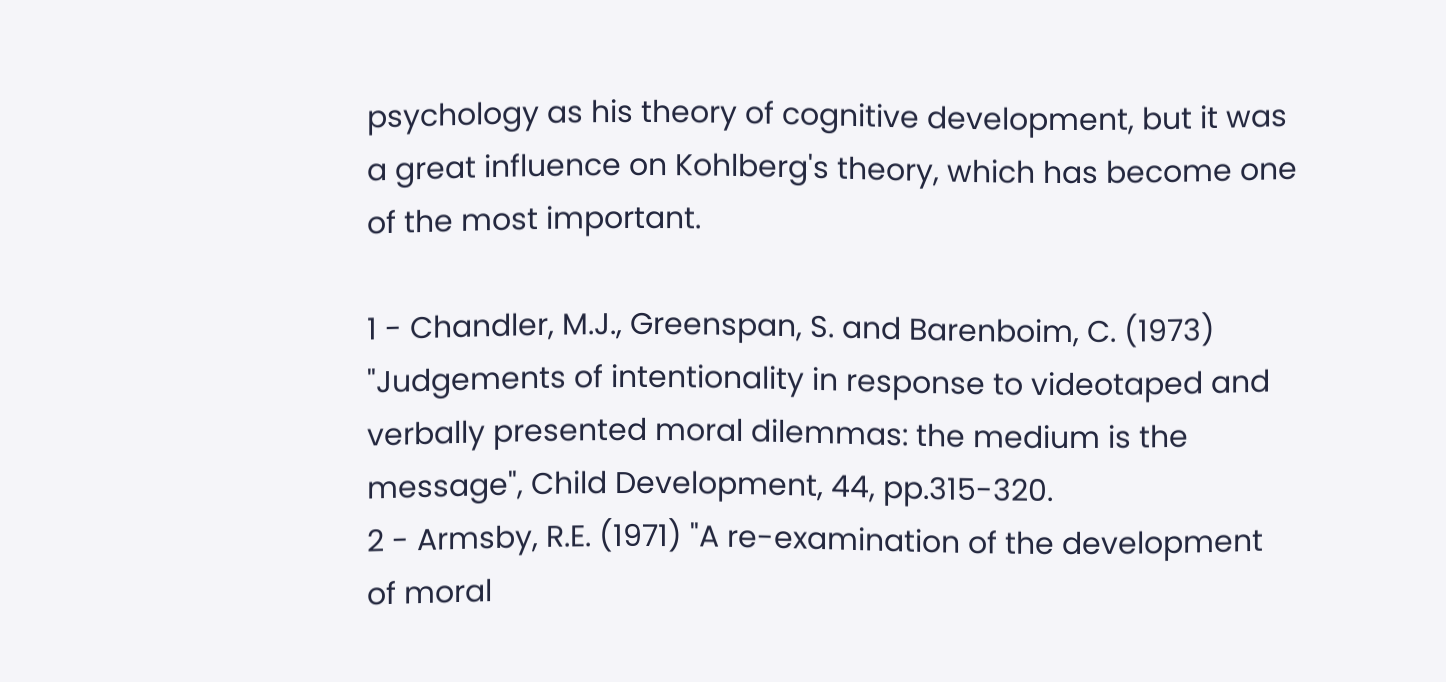psychology as his theory of cognitive development, but it was a great influence on Kohlberg's theory, which has become one of the most important.

1 - Chandler, M.J., Greenspan, S. and Barenboim, C. (1973) "Judgements of intentionality in response to videotaped and verbally presented moral dilemmas: the medium is the message", Child Development, 44, pp.315-320.
2 - Armsby, R.E. (1971) "A re-examination of the development of moral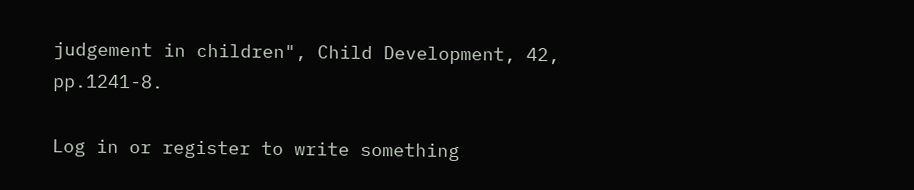judgement in children", Child Development, 42, pp.1241-8.

Log in or register to write something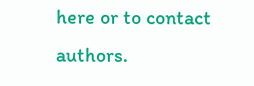here or to contact authors.